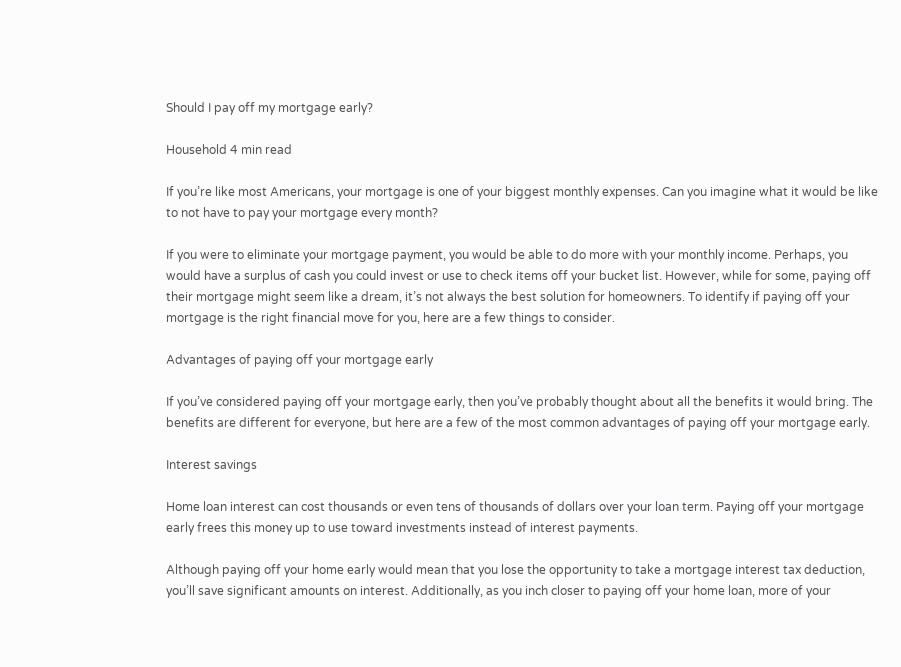Should I pay off my mortgage early?

Household 4 min read

If you’re like most Americans, your mortgage is one of your biggest monthly expenses. Can you imagine what it would be like to not have to pay your mortgage every month?

If you were to eliminate your mortgage payment, you would be able to do more with your monthly income. Perhaps, you would have a surplus of cash you could invest or use to check items off your bucket list. However, while for some, paying off their mortgage might seem like a dream, it’s not always the best solution for homeowners. To identify if paying off your mortgage is the right financial move for you, here are a few things to consider.

Advantages of paying off your mortgage early

If you’ve considered paying off your mortgage early, then you’ve probably thought about all the benefits it would bring. The benefits are different for everyone, but here are a few of the most common advantages of paying off your mortgage early.

Interest savings

Home loan interest can cost thousands or even tens of thousands of dollars over your loan term. Paying off your mortgage early frees this money up to use toward investments instead of interest payments.

Although paying off your home early would mean that you lose the opportunity to take a mortgage interest tax deduction, you’ll save significant amounts on interest. Additionally, as you inch closer to paying off your home loan, more of your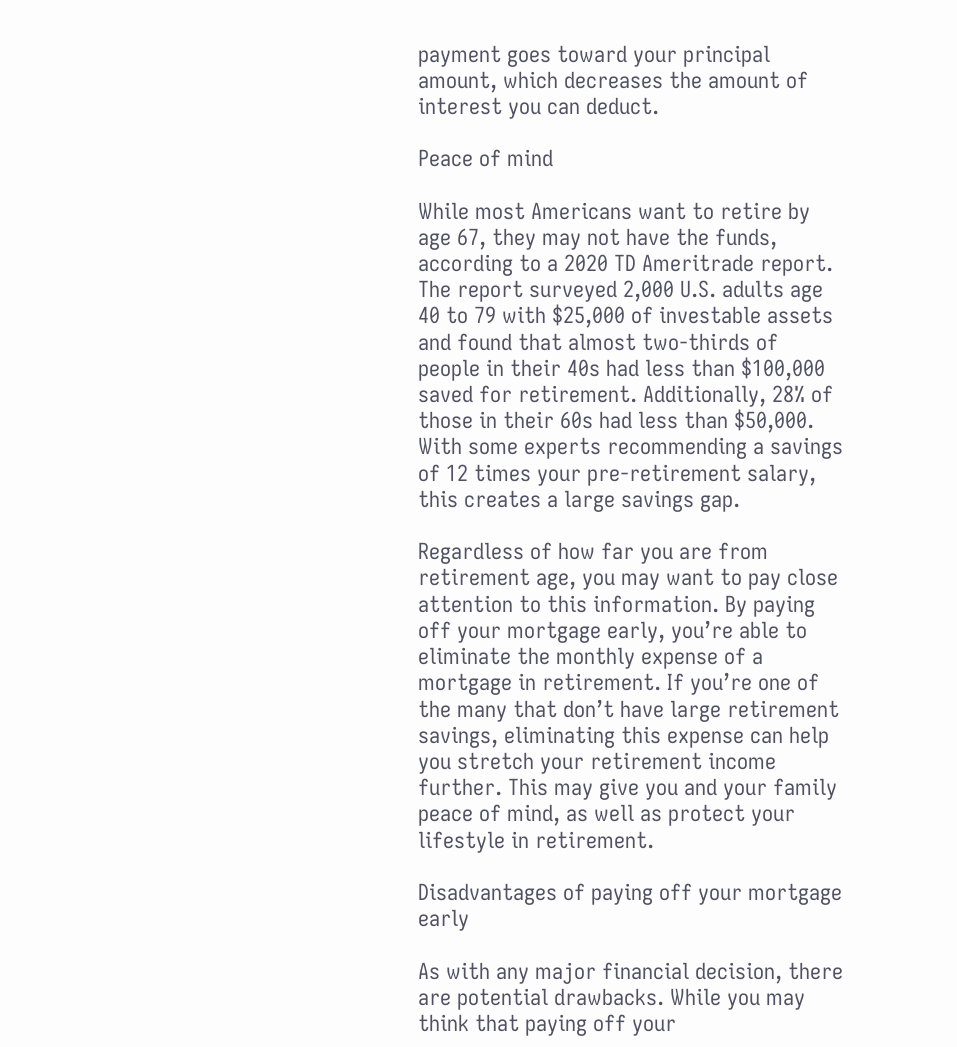payment goes toward your principal amount, which decreases the amount of interest you can deduct.

Peace of mind

While most Americans want to retire by age 67, they may not have the funds, according to a 2020 TD Ameritrade report. The report surveyed 2,000 U.S. adults age 40 to 79 with $25,000 of investable assets and found that almost two-thirds of people in their 40s had less than $100,000 saved for retirement. Additionally, 28% of those in their 60s had less than $50,000. With some experts recommending a savings of 12 times your pre-retirement salary, this creates a large savings gap.

Regardless of how far you are from retirement age, you may want to pay close attention to this information. By paying off your mortgage early, you’re able to eliminate the monthly expense of a mortgage in retirement. If you’re one of the many that don’t have large retirement savings, eliminating this expense can help you stretch your retirement income further. This may give you and your family peace of mind, as well as protect your lifestyle in retirement.

Disadvantages of paying off your mortgage early

As with any major financial decision, there are potential drawbacks. While you may think that paying off your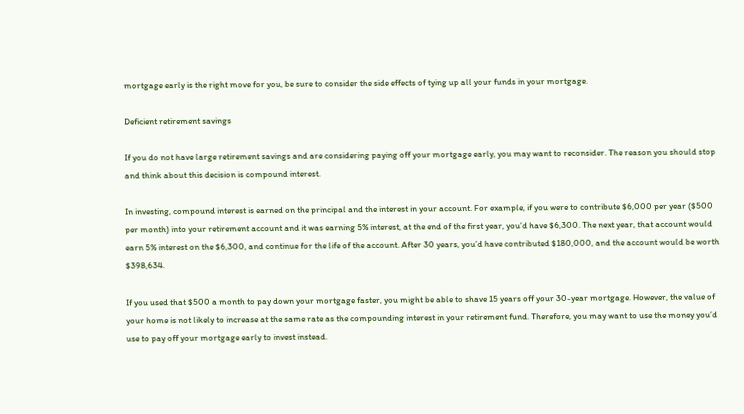mortgage early is the right move for you, be sure to consider the side effects of tying up all your funds in your mortgage.

Deficient retirement savings

If you do not have large retirement savings and are considering paying off your mortgage early, you may want to reconsider. The reason you should stop and think about this decision is compound interest.

In investing, compound interest is earned on the principal and the interest in your account. For example, if you were to contribute $6,000 per year ($500 per month) into your retirement account and it was earning 5% interest, at the end of the first year, you’d have $6,300. The next year, that account would earn 5% interest on the $6,300, and continue for the life of the account. After 30 years, you’d have contributed $180,000, and the account would be worth $398,634.

If you used that $500 a month to pay down your mortgage faster, you might be able to shave 15 years off your 30-year mortgage. However, the value of your home is not likely to increase at the same rate as the compounding interest in your retirement fund. Therefore, you may want to use the money you’d use to pay off your mortgage early to invest instead.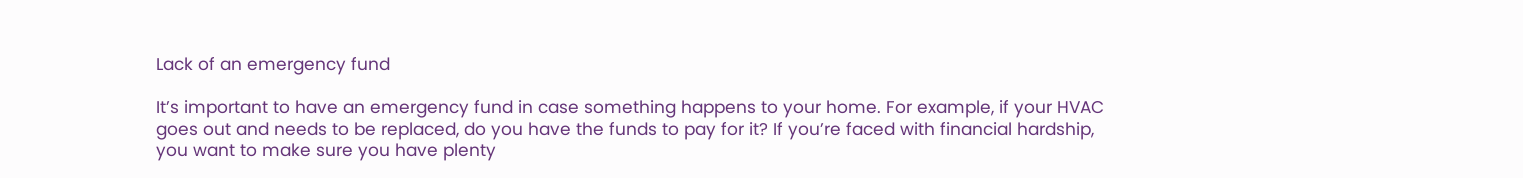Lack of an emergency fund

It’s important to have an emergency fund in case something happens to your home. For example, if your HVAC goes out and needs to be replaced, do you have the funds to pay for it? If you’re faced with financial hardship, you want to make sure you have plenty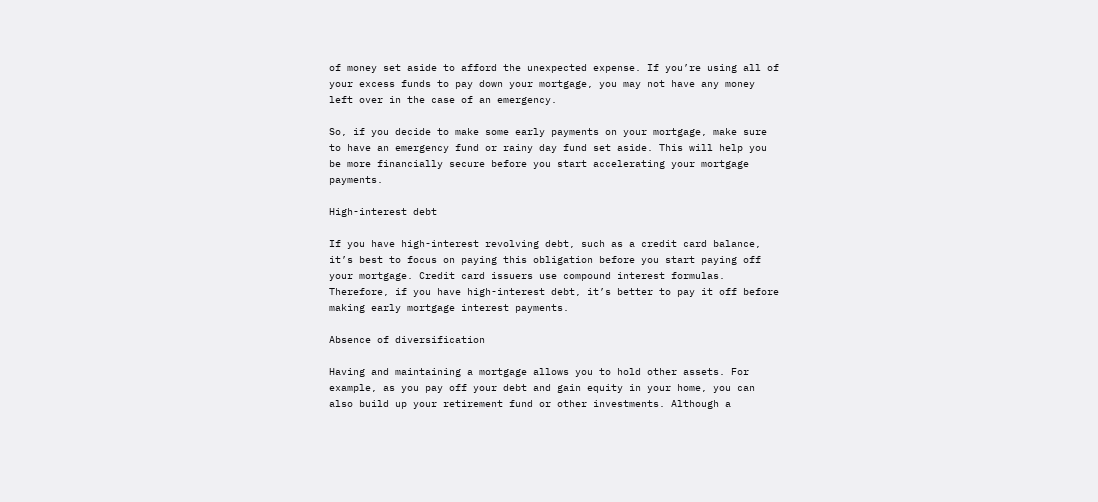of money set aside to afford the unexpected expense. If you’re using all of your excess funds to pay down your mortgage, you may not have any money left over in the case of an emergency.

So, if you decide to make some early payments on your mortgage, make sure to have an emergency fund or rainy day fund set aside. This will help you be more financially secure before you start accelerating your mortgage payments.

High-interest debt

If you have high-interest revolving debt, such as a credit card balance, it’s best to focus on paying this obligation before you start paying off your mortgage. Credit card issuers use compound interest formulas. Therefore, if you have high-interest debt, it’s better to pay it off before making early mortgage interest payments.

Absence of diversification

Having and maintaining a mortgage allows you to hold other assets. For example, as you pay off your debt and gain equity in your home, you can also build up your retirement fund or other investments. Although a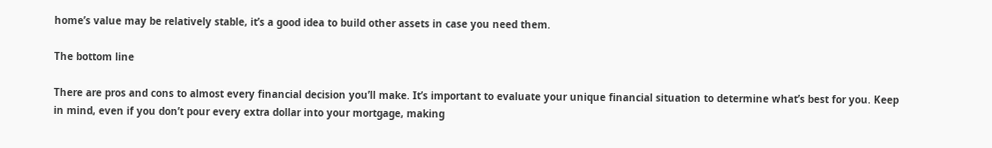home’s value may be relatively stable, it’s a good idea to build other assets in case you need them.

The bottom line

There are pros and cons to almost every financial decision you’ll make. It’s important to evaluate your unique financial situation to determine what’s best for you. Keep in mind, even if you don’t pour every extra dollar into your mortgage, making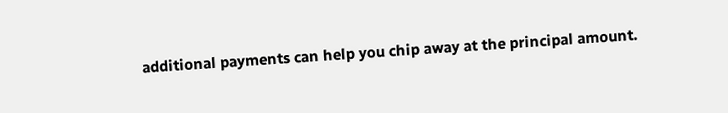additional payments can help you chip away at the principal amount.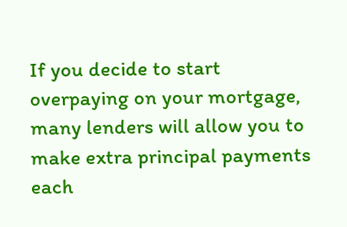If you decide to start overpaying on your mortgage, many lenders will allow you to make extra principal payments each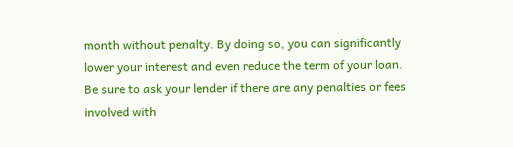month without penalty. By doing so, you can significantly lower your interest and even reduce the term of your loan. Be sure to ask your lender if there are any penalties or fees involved with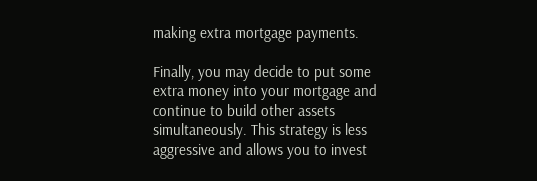making extra mortgage payments.

Finally, you may decide to put some extra money into your mortgage and continue to build other assets simultaneously. This strategy is less aggressive and allows you to invest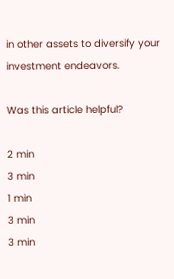in other assets to diversify your investment endeavors.

Was this article helpful?

2 min
3 min
1 min
3 min
3 min